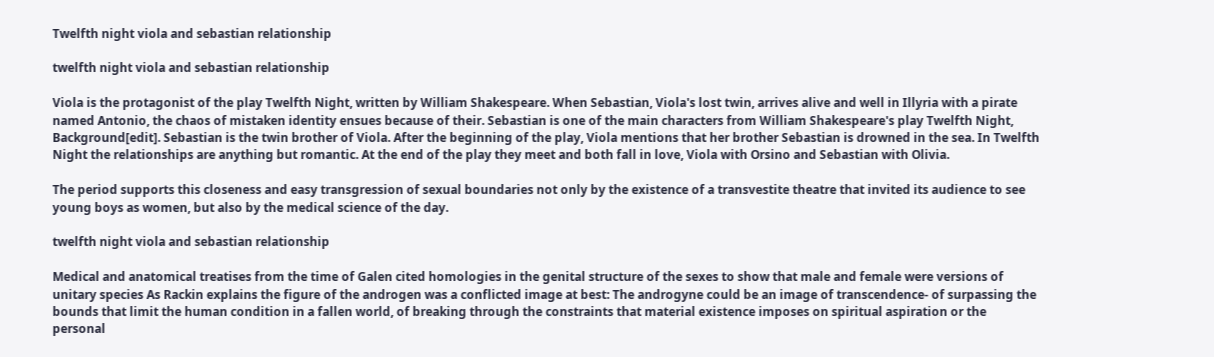Twelfth night viola and sebastian relationship

twelfth night viola and sebastian relationship

Viola is the protagonist of the play Twelfth Night, written by William Shakespeare. When Sebastian, Viola's lost twin, arrives alive and well in Illyria with a pirate named Antonio, the chaos of mistaken identity ensues because of their. Sebastian is one of the main characters from William Shakespeare's play Twelfth Night, Background[edit]. Sebastian is the twin brother of Viola. After the beginning of the play, Viola mentions that her brother Sebastian is drowned in the sea. In Twelfth Night the relationships are anything but romantic. At the end of the play they meet and both fall in love, Viola with Orsino and Sebastian with Olivia.

The period supports this closeness and easy transgression of sexual boundaries not only by the existence of a transvestite theatre that invited its audience to see young boys as women, but also by the medical science of the day.

twelfth night viola and sebastian relationship

Medical and anatomical treatises from the time of Galen cited homologies in the genital structure of the sexes to show that male and female were versions of unitary species As Rackin explains the figure of the androgen was a conflicted image at best: The androgyne could be an image of transcendence- of surpassing the bounds that limit the human condition in a fallen world, of breaking through the constraints that material existence imposes on spiritual aspiration or the personal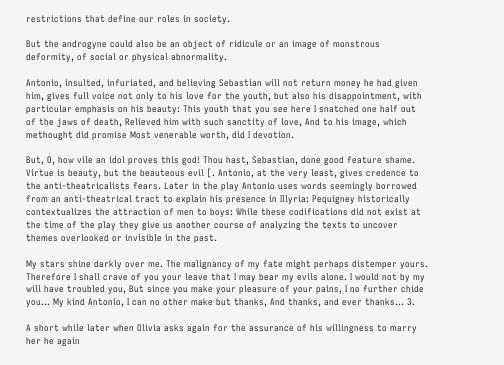restrictions that define our roles in society.

But the androgyne could also be an object of ridicule or an image of monstrous deformity, of social or physical abnormality.

Antonio, insulted, infuriated, and believing Sebastian will not return money he had given him, gives full voice not only to his love for the youth, but also his disappointment, with particular emphasis on his beauty: This youth that you see here I snatched one half out of the jaws of death, Relieved him with such sanctity of love, And to his image, which methought did promise Most venerable worth, did I devotion.

But, O, how vile an idol proves this god! Thou hast, Sebastian, done good feature shame. Virtue is beauty, but the beauteous evil [. Antonio, at the very least, gives credence to the anti-theatricalists fears. Later in the play Antonio uses words seemingly borrowed from an anti-theatrical tract to explain his presence in Illyria: Pequigney historically contextualizes the attraction of men to boys: While these codifications did not exist at the time of the play they give us another course of analyzing the texts to uncover themes overlooked or invisible in the past.

My stars shine darkly over me. The malignancy of my fate might perhaps distemper yours. Therefore I shall crave of you your leave that I may bear my evils alone. I would not by my will have troubled you, But since you make your pleasure of your pains, I no further chide you… My kind Antonio, I can no other make but thanks, And thanks, and ever thanks… 3.

A short while later when Olivia asks again for the assurance of his willingness to marry her he again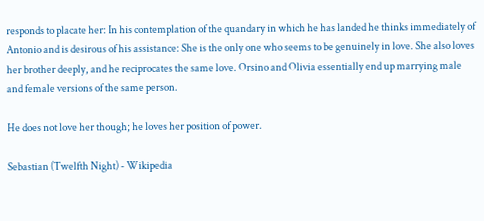responds to placate her: In his contemplation of the quandary in which he has landed he thinks immediately of Antonio and is desirous of his assistance: She is the only one who seems to be genuinely in love. She also loves her brother deeply, and he reciprocates the same love. Orsino and Olivia essentially end up marrying male and female versions of the same person.

He does not love her though; he loves her position of power.

Sebastian (Twelfth Night) - Wikipedia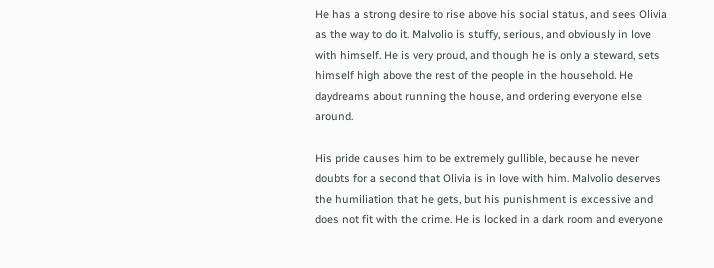He has a strong desire to rise above his social status, and sees Olivia as the way to do it. Malvolio is stuffy, serious, and obviously in love with himself. He is very proud, and though he is only a steward, sets himself high above the rest of the people in the household. He daydreams about running the house, and ordering everyone else around.

His pride causes him to be extremely gullible, because he never doubts for a second that Olivia is in love with him. Malvolio deserves the humiliation that he gets, but his punishment is excessive and does not fit with the crime. He is locked in a dark room and everyone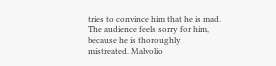tries to convince him that he is mad. The audience feels sorry for him, because he is thoroughly mistreated. Malvolio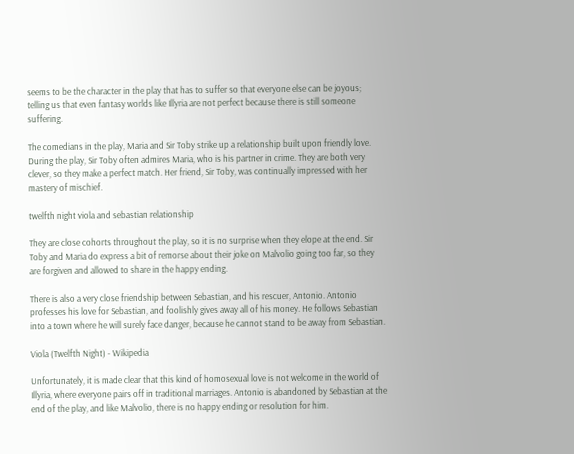seems to be the character in the play that has to suffer so that everyone else can be joyous; telling us that even fantasy worlds like Illyria are not perfect because there is still someone suffering.

The comedians in the play, Maria and Sir Toby strike up a relationship built upon friendly love. During the play, Sir Toby often admires Maria, who is his partner in crime. They are both very clever, so they make a perfect match. Her friend, Sir Toby, was continually impressed with her mastery of mischief.

twelfth night viola and sebastian relationship

They are close cohorts throughout the play, so it is no surprise when they elope at the end. Sir Toby and Maria do express a bit of remorse about their joke on Malvolio going too far, so they are forgiven and allowed to share in the happy ending.

There is also a very close friendship between Sebastian, and his rescuer, Antonio. Antonio professes his love for Sebastian, and foolishly gives away all of his money. He follows Sebastian into a town where he will surely face danger, because he cannot stand to be away from Sebastian.

Viola (Twelfth Night) - Wikipedia

Unfortunately, it is made clear that this kind of homosexual love is not welcome in the world of Illyria, where everyone pairs off in traditional marriages. Antonio is abandoned by Sebastian at the end of the play, and like Malvolio, there is no happy ending or resolution for him.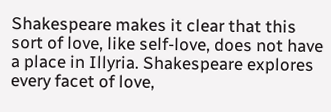Shakespeare makes it clear that this sort of love, like self-love, does not have a place in Illyria. Shakespeare explores every facet of love,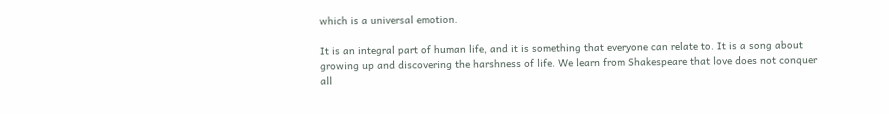which is a universal emotion.

It is an integral part of human life, and it is something that everyone can relate to. It is a song about growing up and discovering the harshness of life. We learn from Shakespeare that love does not conquer all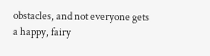obstacles, and not everyone gets a happy, fairy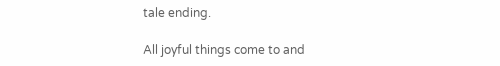tale ending.

All joyful things come to and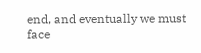end, and eventually we must face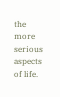the more serious aspects of life.